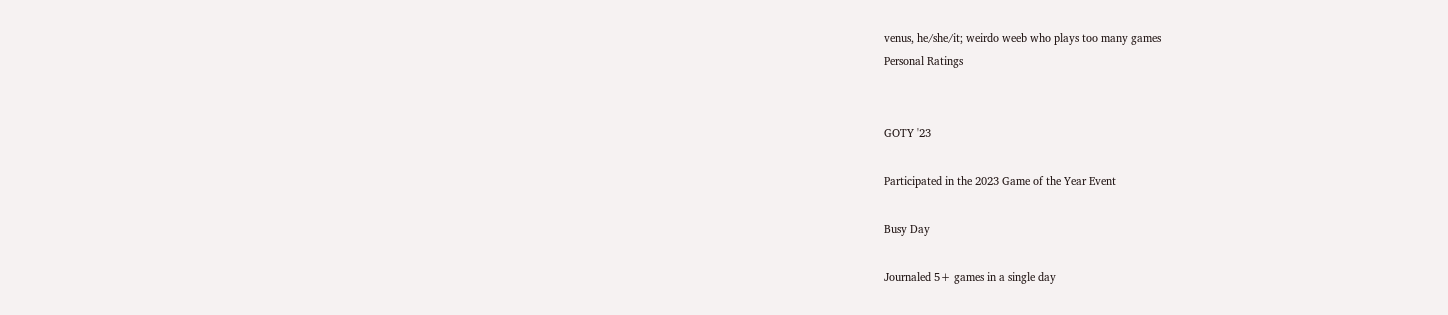venus, he/she/it; weirdo weeb who plays too many games
Personal Ratings


GOTY '23

Participated in the 2023 Game of the Year Event

Busy Day

Journaled 5+ games in a single day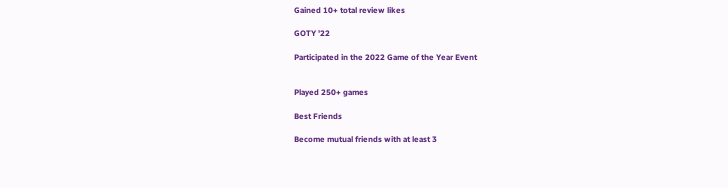Gained 10+ total review likes

GOTY '22

Participated in the 2022 Game of the Year Event


Played 250+ games

Best Friends

Become mutual friends with at least 3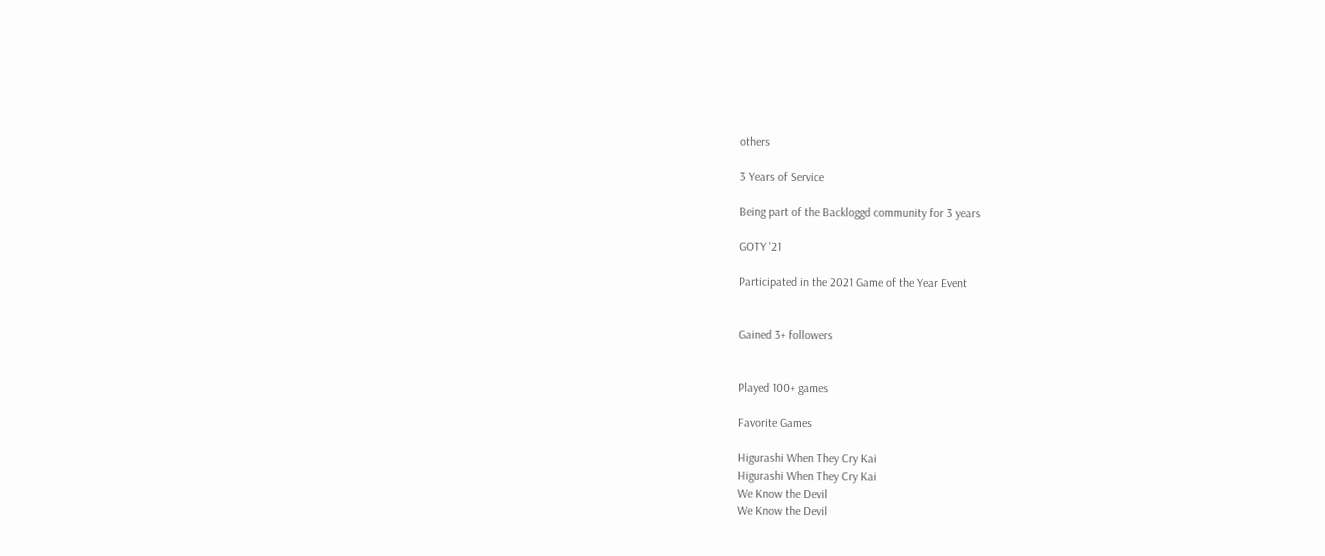others

3 Years of Service

Being part of the Backloggd community for 3 years

GOTY '21

Participated in the 2021 Game of the Year Event


Gained 3+ followers


Played 100+ games

Favorite Games

Higurashi When They Cry Kai
Higurashi When They Cry Kai
We Know the Devil
We Know the Devil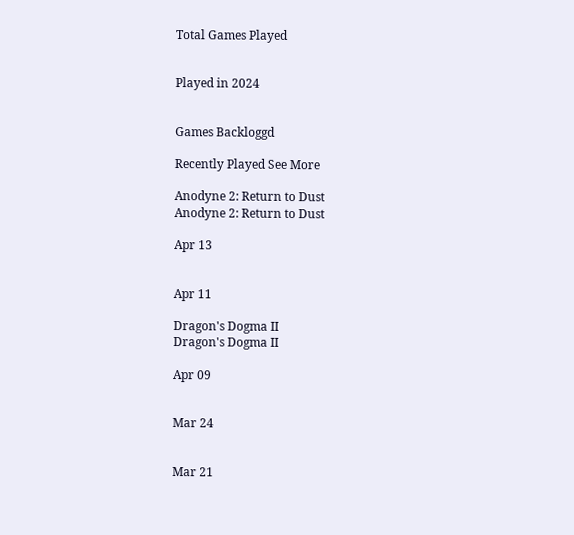Total Games Played


Played in 2024


Games Backloggd

Recently Played See More

Anodyne 2: Return to Dust
Anodyne 2: Return to Dust

Apr 13


Apr 11

Dragon's Dogma II
Dragon's Dogma II

Apr 09


Mar 24


Mar 21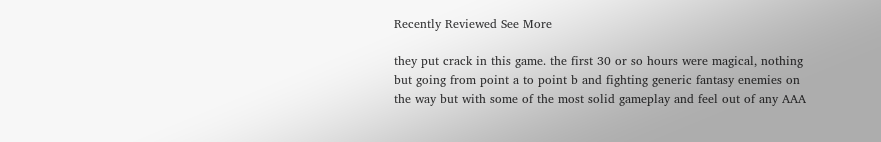Recently Reviewed See More

they put crack in this game. the first 30 or so hours were magical, nothing but going from point a to point b and fighting generic fantasy enemies on the way but with some of the most solid gameplay and feel out of any AAA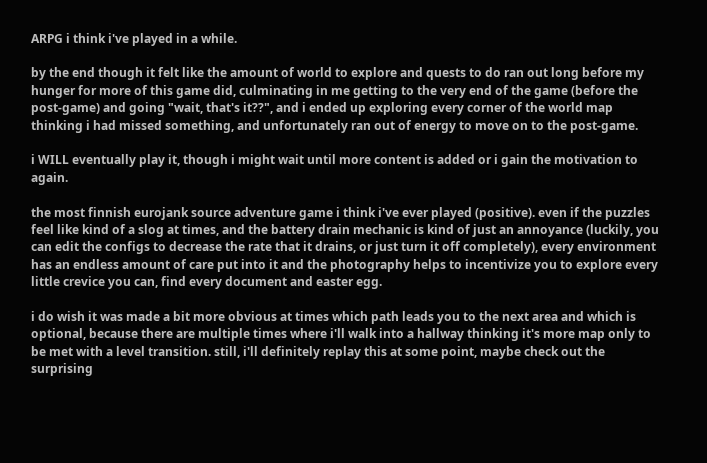ARPG i think i've played in a while.

by the end though it felt like the amount of world to explore and quests to do ran out long before my hunger for more of this game did, culminating in me getting to the very end of the game (before the post-game) and going "wait, that's it??", and i ended up exploring every corner of the world map thinking i had missed something, and unfortunately ran out of energy to move on to the post-game.

i WILL eventually play it, though i might wait until more content is added or i gain the motivation to again.

the most finnish eurojank source adventure game i think i've ever played (positive). even if the puzzles feel like kind of a slog at times, and the battery drain mechanic is kind of just an annoyance (luckily, you can edit the configs to decrease the rate that it drains, or just turn it off completely), every environment has an endless amount of care put into it and the photography helps to incentivize you to explore every little crevice you can, find every document and easter egg.

i do wish it was made a bit more obvious at times which path leads you to the next area and which is optional, because there are multiple times where i'll walk into a hallway thinking it's more map only to be met with a level transition. still, i'll definitely replay this at some point, maybe check out the surprising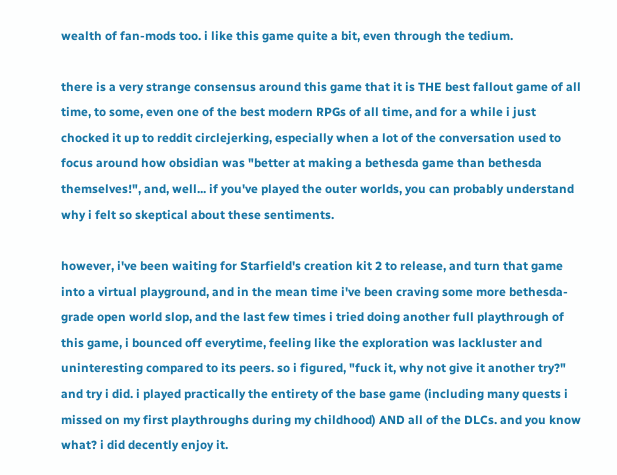wealth of fan-mods too. i like this game quite a bit, even through the tedium.

there is a very strange consensus around this game that it is THE best fallout game of all time, to some, even one of the best modern RPGs of all time, and for a while i just chocked it up to reddit circlejerking, especially when a lot of the conversation used to focus around how obsidian was "better at making a bethesda game than bethesda themselves!", and, well... if you've played the outer worlds, you can probably understand why i felt so skeptical about these sentiments.

however, i've been waiting for Starfield's creation kit 2 to release, and turn that game into a virtual playground, and in the mean time i've been craving some more bethesda-grade open world slop, and the last few times i tried doing another full playthrough of this game, i bounced off everytime, feeling like the exploration was lackluster and uninteresting compared to its peers. so i figured, "fuck it, why not give it another try?" and try i did. i played practically the entirety of the base game (including many quests i missed on my first playthroughs during my childhood) AND all of the DLCs. and you know what? i did decently enjoy it.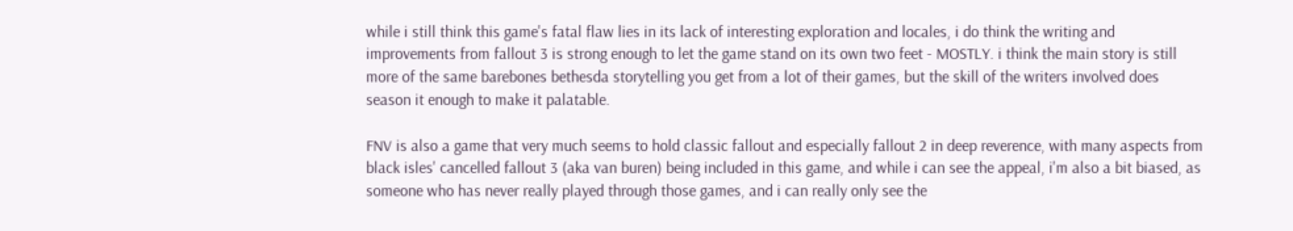while i still think this game's fatal flaw lies in its lack of interesting exploration and locales, i do think the writing and improvements from fallout 3 is strong enough to let the game stand on its own two feet - MOSTLY. i think the main story is still more of the same barebones bethesda storytelling you get from a lot of their games, but the skill of the writers involved does season it enough to make it palatable.

FNV is also a game that very much seems to hold classic fallout and especially fallout 2 in deep reverence, with many aspects from black isles' cancelled fallout 3 (aka van buren) being included in this game, and while i can see the appeal, i'm also a bit biased, as someone who has never really played through those games, and i can really only see the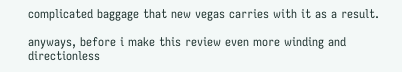complicated baggage that new vegas carries with it as a result.

anyways, before i make this review even more winding and directionless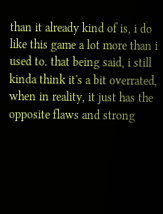than it already kind of is, i do like this game a lot more than i used to. that being said, i still kinda think it's a bit overrated, when in reality, it just has the opposite flaws and strong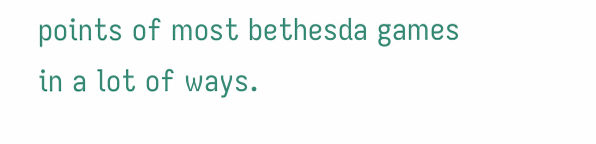points of most bethesda games in a lot of ways.